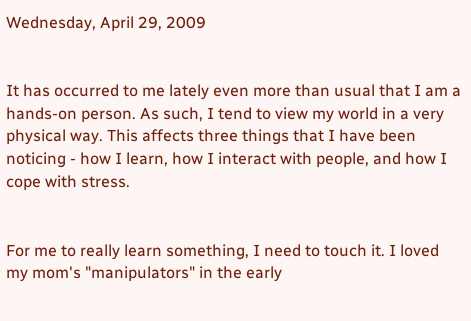Wednesday, April 29, 2009


It has occurred to me lately even more than usual that I am a hands-on person. As such, I tend to view my world in a very physical way. This affects three things that I have been noticing - how I learn, how I interact with people, and how I cope with stress.


For me to really learn something, I need to touch it. I loved my mom's "manipulators" in the early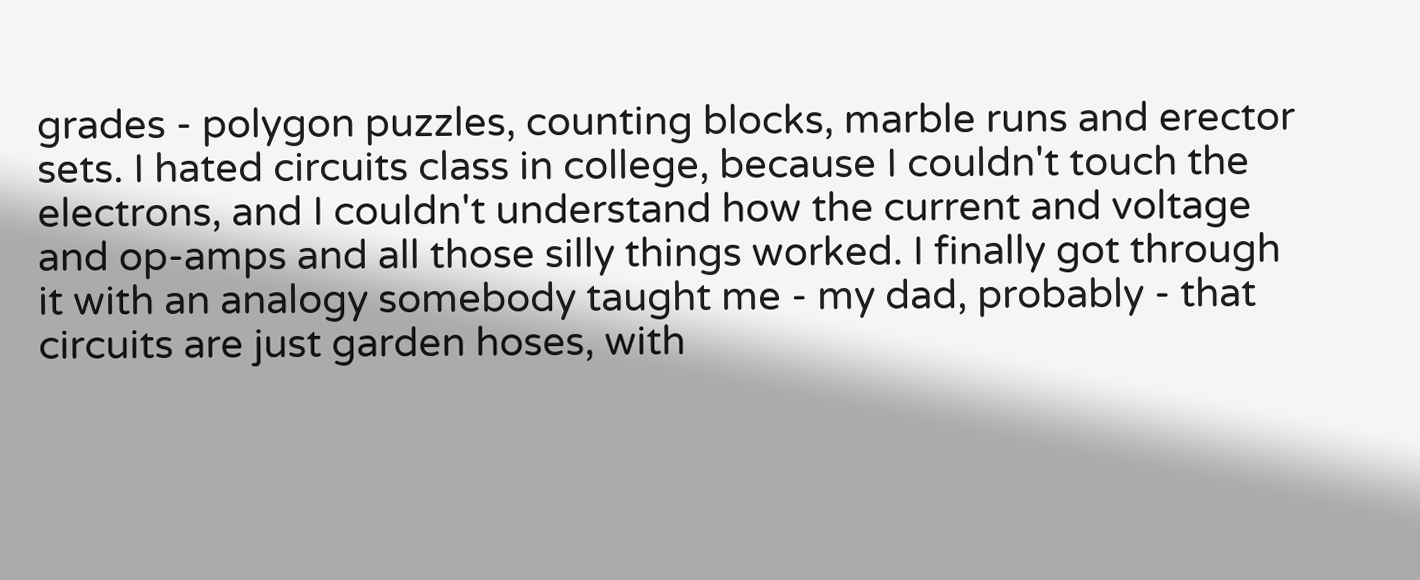grades - polygon puzzles, counting blocks, marble runs and erector sets. I hated circuits class in college, because I couldn't touch the electrons, and I couldn't understand how the current and voltage and op-amps and all those silly things worked. I finally got through it with an analogy somebody taught me - my dad, probably - that circuits are just garden hoses, with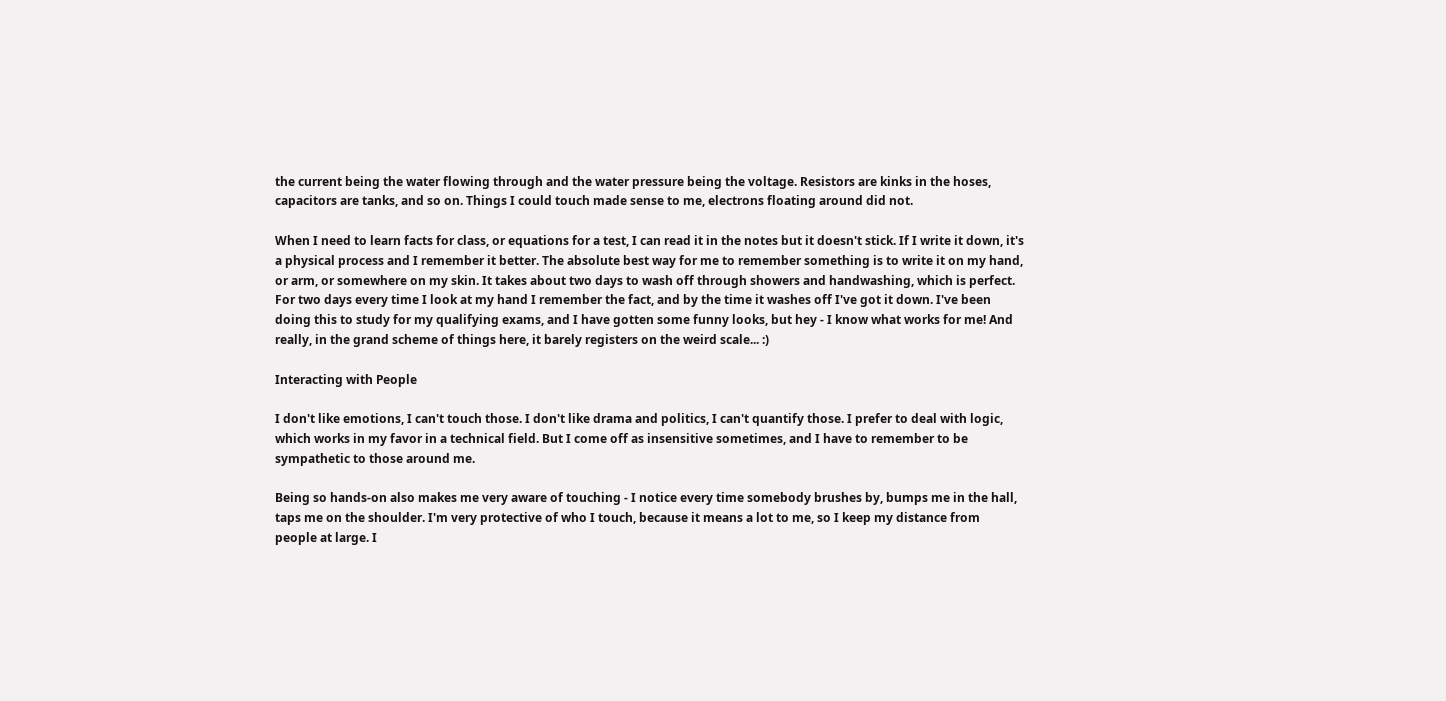the current being the water flowing through and the water pressure being the voltage. Resistors are kinks in the hoses, capacitors are tanks, and so on. Things I could touch made sense to me, electrons floating around did not.

When I need to learn facts for class, or equations for a test, I can read it in the notes but it doesn't stick. If I write it down, it's a physical process and I remember it better. The absolute best way for me to remember something is to write it on my hand, or arm, or somewhere on my skin. It takes about two days to wash off through showers and handwashing, which is perfect. For two days every time I look at my hand I remember the fact, and by the time it washes off I've got it down. I've been doing this to study for my qualifying exams, and I have gotten some funny looks, but hey - I know what works for me! And really, in the grand scheme of things here, it barely registers on the weird scale... :)

Interacting with People

I don't like emotions, I can't touch those. I don't like drama and politics, I can't quantify those. I prefer to deal with logic, which works in my favor in a technical field. But I come off as insensitive sometimes, and I have to remember to be sympathetic to those around me.

Being so hands-on also makes me very aware of touching - I notice every time somebody brushes by, bumps me in the hall, taps me on the shoulder. I'm very protective of who I touch, because it means a lot to me, so I keep my distance from people at large. I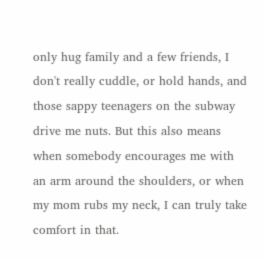only hug family and a few friends, I don't really cuddle, or hold hands, and those sappy teenagers on the subway drive me nuts. But this also means when somebody encourages me with an arm around the shoulders, or when my mom rubs my neck, I can truly take comfort in that.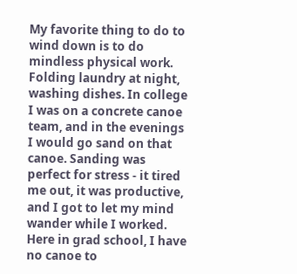My favorite thing to do to wind down is to do mindless physical work. Folding laundry at night, washing dishes. In college I was on a concrete canoe team, and in the evenings I would go sand on that canoe. Sanding was perfect for stress - it tired me out, it was productive, and I got to let my mind wander while I worked. Here in grad school, I have no canoe to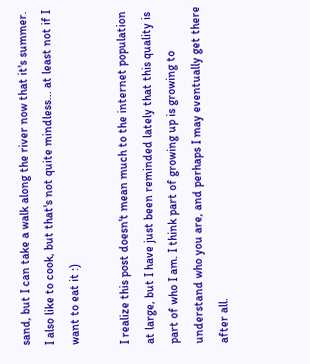sand, but I can take a walk along the river now that it's summer. I also like to cook, but that's not quite mindless... at least not if I want to eat it :)

I realize this post doesn't mean much to the internet population at large, but I have just been reminded lately that this quality is part of who I am. I think part of growing up is growing to understand who you are, and perhaps I may eventually get there after all.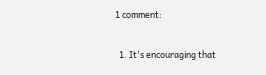1 comment:

  1. It's encouraging that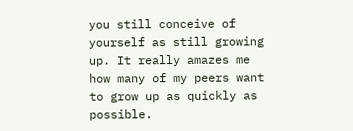you still conceive of yourself as still growing up. It really amazes me how many of my peers want to grow up as quickly as possible.